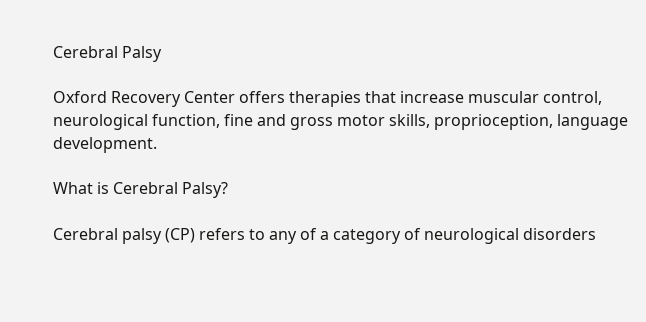Cerebral Palsy

Oxford Recovery Center offers therapies that increase muscular control, neurological function, fine and gross motor skills, proprioception, language development.

What is Cerebral Palsy?

Cerebral palsy (CP) refers to any of a category of neurological disorders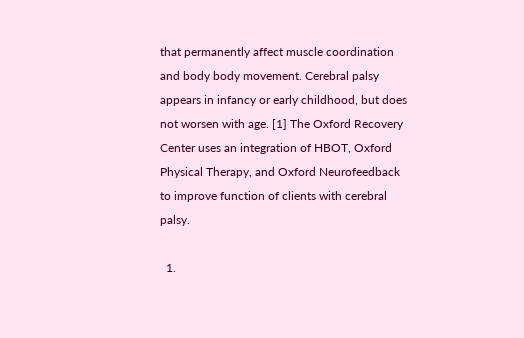that permanently affect muscle coordination and body body movement. Cerebral palsy appears in infancy or early childhood, but does not worsen with age. [1] The Oxford Recovery Center uses an integration of HBOT, Oxford Physical Therapy, and Oxford Neurofeedback to improve function of clients with cerebral palsy.

  1.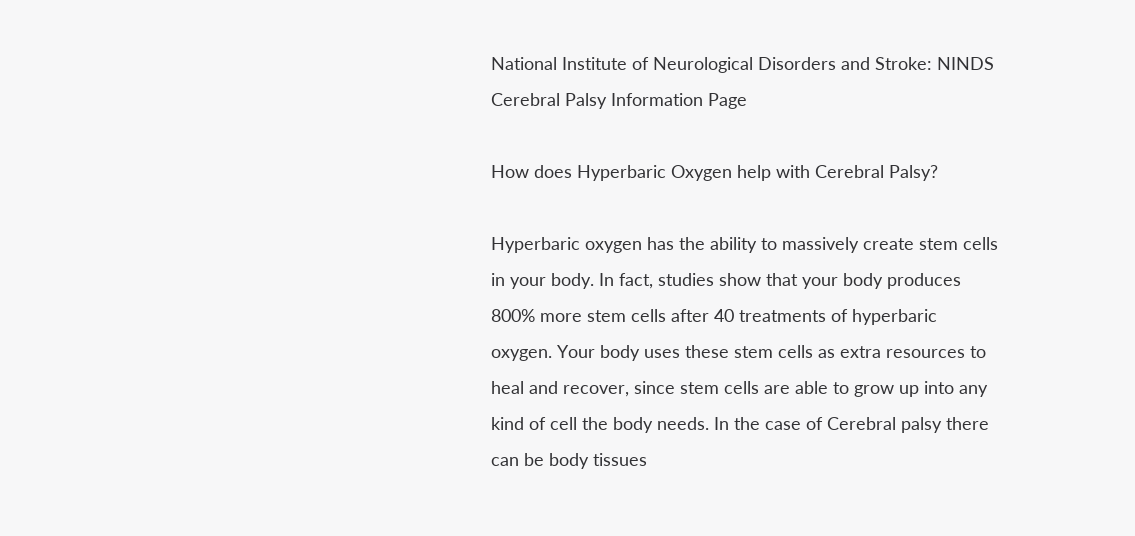National Institute of Neurological Disorders and Stroke: NINDS Cerebral Palsy Information Page

How does Hyperbaric Oxygen help with Cerebral Palsy?

Hyperbaric oxygen has the ability to massively create stem cells in your body. In fact, studies show that your body produces 800% more stem cells after 40 treatments of hyperbaric oxygen. Your body uses these stem cells as extra resources to heal and recover, since stem cells are able to grow up into any kind of cell the body needs. In the case of Cerebral palsy there can be body tissues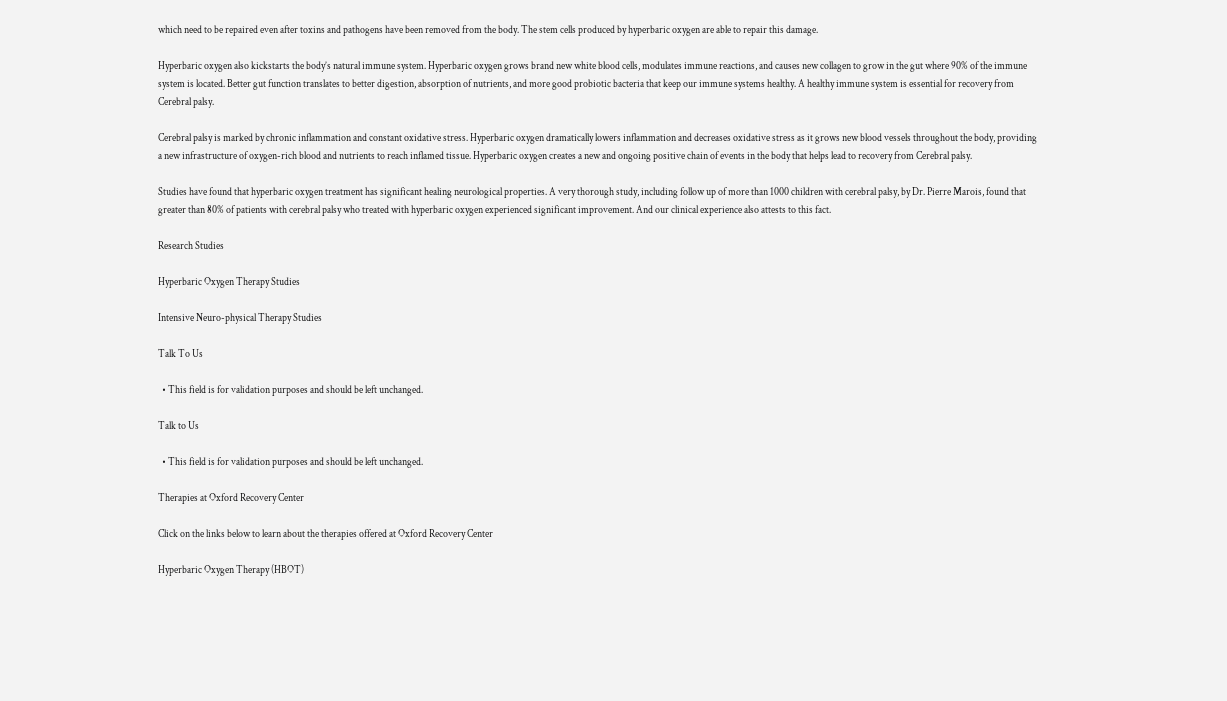which need to be repaired even after toxins and pathogens have been removed from the body. The stem cells produced by hyperbaric oxygen are able to repair this damage.

Hyperbaric oxygen also kickstarts the body’s natural immune system. Hyperbaric oxygen grows brand new white blood cells, modulates immune reactions, and causes new collagen to grow in the gut where 90% of the immune system is located. Better gut function translates to better digestion, absorption of nutrients, and more good probiotic bacteria that keep our immune systems healthy. A healthy immune system is essential for recovery from Cerebral palsy.

Cerebral palsy is marked by chronic inflammation and constant oxidative stress. Hyperbaric oxygen dramatically lowers inflammation and decreases oxidative stress as it grows new blood vessels throughout the body, providing a new infrastructure of oxygen-rich blood and nutrients to reach inflamed tissue. Hyperbaric oxygen creates a new and ongoing positive chain of events in the body that helps lead to recovery from Cerebral palsy.

Studies have found that hyperbaric oxygen treatment has significant healing neurological properties. A very thorough study, including follow up of more than 1000 children with cerebral palsy, by Dr. Pierre Marois, found that greater than 80% of patients with cerebral palsy who treated with hyperbaric oxygen experienced significant improvement. And our clinical experience also attests to this fact.

Research Studies

Hyperbaric Oxygen Therapy Studies

Intensive Neuro-physical Therapy Studies

Talk To Us

  • This field is for validation purposes and should be left unchanged.

Talk to Us

  • This field is for validation purposes and should be left unchanged.

Therapies at Oxford Recovery Center

Click on the links below to learn about the therapies offered at Oxford Recovery Center

Hyperbaric Oxygen Therapy (HBOT)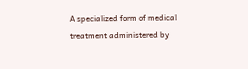A specialized form of medical treatment administered by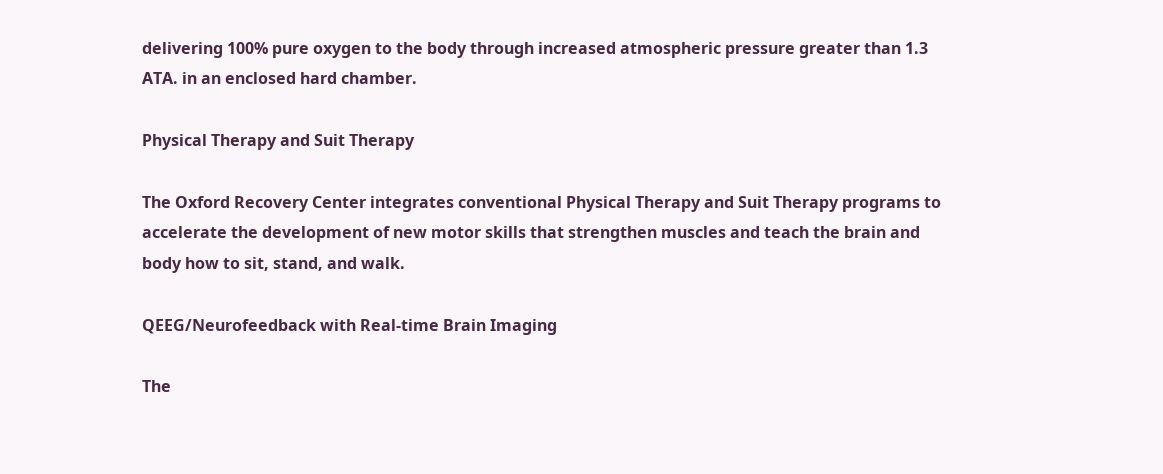delivering 100% pure oxygen to the body through increased atmospheric pressure greater than 1.3 ATA. in an enclosed hard chamber.

Physical Therapy and Suit Therapy

The Oxford Recovery Center integrates conventional Physical Therapy and Suit Therapy programs to accelerate the development of new motor skills that strengthen muscles and teach the brain and body how to sit, stand, and walk.

QEEG/Neurofeedback with Real-time Brain Imaging

The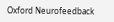Oxford Neurofeedback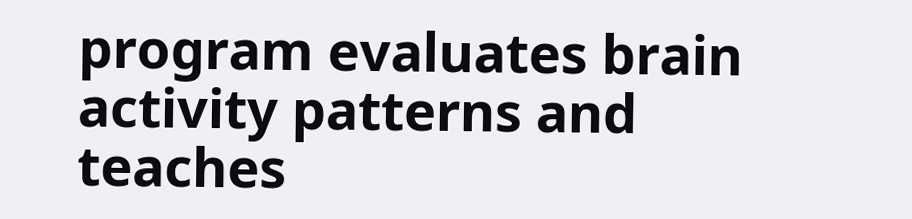program evaluates brain activity patterns and teaches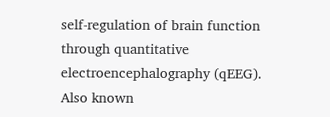self-regulation of brain function through quantitative electroencephalography (qEEG). Also known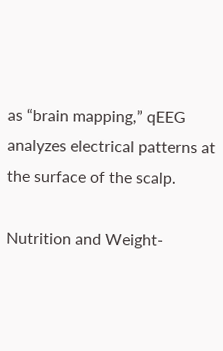as “brain mapping,” qEEG analyzes electrical patterns at the surface of the scalp.

Nutrition and Weight-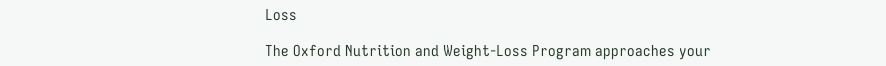Loss

The Oxford Nutrition and Weight-Loss Program approaches your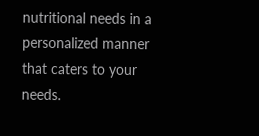nutritional needs in a personalized manner that caters to your needs.